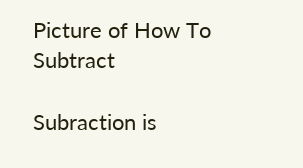Picture of How To Subtract

Subraction is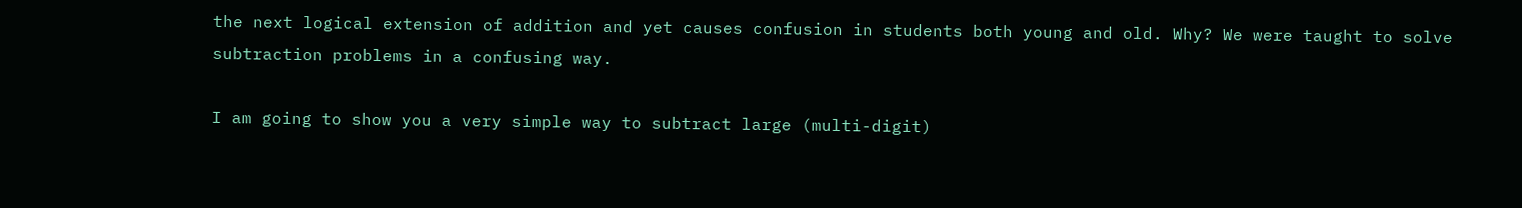the next logical extension of addition and yet causes confusion in students both young and old. Why? We were taught to solve subtraction problems in a confusing way.

I am going to show you a very simple way to subtract large (multi-digit)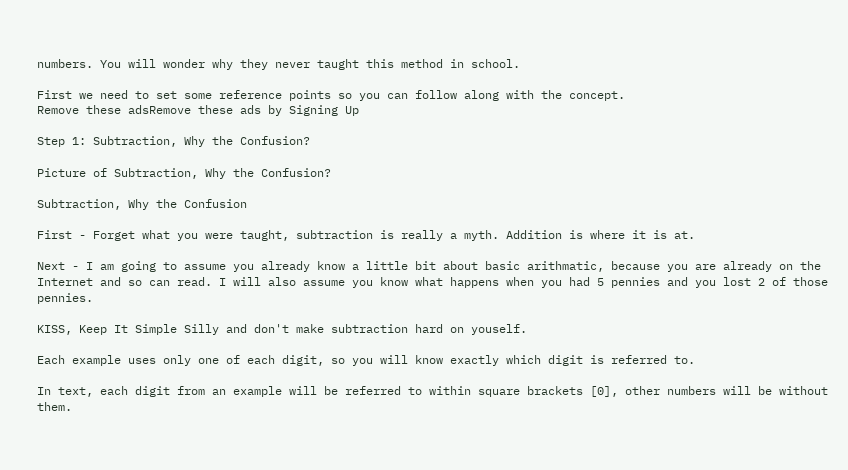numbers. You will wonder why they never taught this method in school.

First we need to set some reference points so you can follow along with the concept.
Remove these adsRemove these ads by Signing Up

Step 1: Subtraction, Why the Confusion?

Picture of Subtraction, Why the Confusion?

Subtraction, Why the Confusion

First - Forget what you were taught, subtraction is really a myth. Addition is where it is at.

Next - I am going to assume you already know a little bit about basic arithmatic, because you are already on the Internet and so can read. I will also assume you know what happens when you had 5 pennies and you lost 2 of those pennies.

KISS, Keep It Simple Silly and don't make subtraction hard on youself.

Each example uses only one of each digit, so you will know exactly which digit is referred to.

In text, each digit from an example will be referred to within square brackets [0], other numbers will be without them.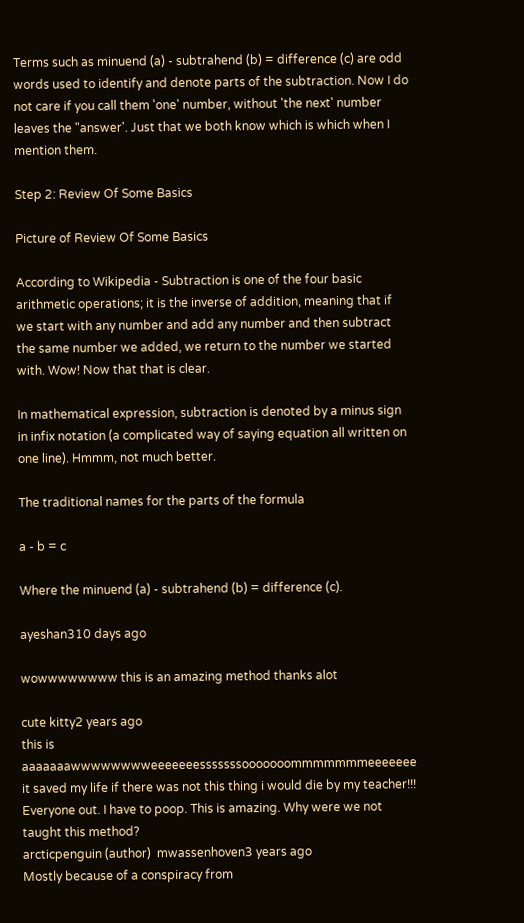Terms such as minuend (a) - subtrahend (b) = difference (c) are odd words used to identify and denote parts of the subtraction. Now I do not care if you call them 'one' number, without 'the next' number leaves the "answer'. Just that we both know which is which when I mention them.

Step 2: Review Of Some Basics

Picture of Review Of Some Basics

According to Wikipedia - Subtraction is one of the four basic arithmetic operations; it is the inverse of addition, meaning that if we start with any number and add any number and then subtract the same number we added, we return to the number we started with. Wow! Now that that is clear.

In mathematical expression, subtraction is denoted by a minus sign in infix notation (a complicated way of saying equation all written on one line). Hmmm, not much better.

The traditional names for the parts of the formula

a - b = c

Where the minuend (a) - subtrahend (b) = difference (c).

ayeshan310 days ago

wowwwwwwww this is an amazing method thanks alot

cute kitty2 years ago
this is aaaaaaawwwwwwwweeeeeeesssssssooooooommmmmmmeeeeeee it saved my life if there was not this thing i would die by my teacher!!!
Everyone out. I have to poop. This is amazing. Why were we not taught this method?
arcticpenguin (author)  mwassenhoven3 years ago
Mostly because of a conspiracy from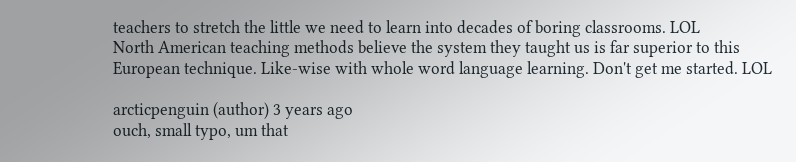teachers to stretch the little we need to learn into decades of boring classrooms. LOL
North American teaching methods believe the system they taught us is far superior to this European technique. Like-wise with whole word language learning. Don't get me started. LOL

arcticpenguin (author) 3 years ago
ouch, small typo, um that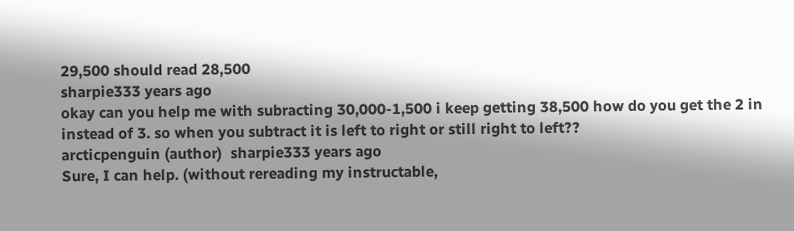29,500 should read 28,500
sharpie333 years ago
okay can you help me with subracting 30,000-1,500 i keep getting 38,500 how do you get the 2 in instead of 3. so when you subtract it is left to right or still right to left??
arcticpenguin (author)  sharpie333 years ago
Sure, I can help. (without rereading my instructable,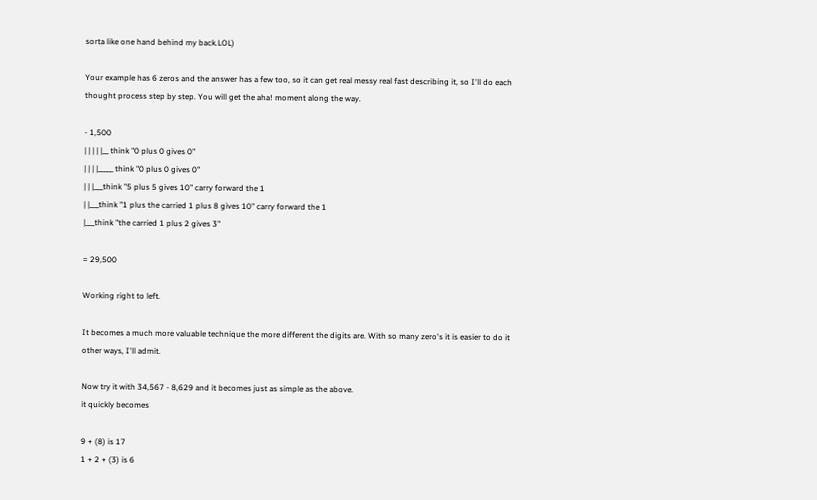sorta like one hand behind my back.LOL)

Your example has 6 zeros and the answer has a few too, so it can get real messy real fast describing it, so I'll do each thought process step by step. You will get the aha! moment along the way.

- 1,500
| | | | |__ think "0 plus 0 gives 0"
| | | |_____ think "0 plus 0 gives 0"
| | |___think "5 plus 5 gives 10" carry forward the 1
| |___think "1 plus the carried 1 plus 8 gives 10" carry forward the 1
|___think "the carried 1 plus 2 gives 3"

= 29,500

Working right to left.

It becomes a much more valuable technique the more different the digits are. With so many zero's it is easier to do it other ways, I'll admit.

Now try it with 34,567 - 8,629 and it becomes just as simple as the above.
it quickly becomes

9 + (8) is 17
1 + 2 + (3) is 6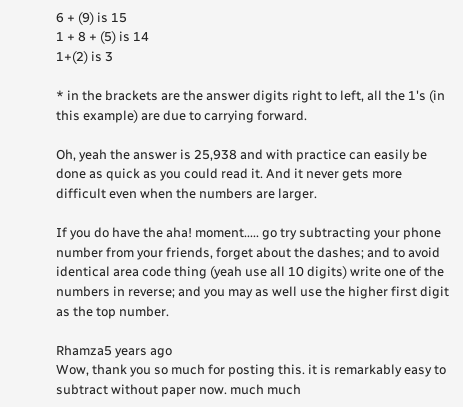6 + (9) is 15
1 + 8 + (5) is 14
1+(2) is 3

* in the brackets are the answer digits right to left, all the 1's (in this example) are due to carrying forward.

Oh, yeah the answer is 25,938 and with practice can easily be done as quick as you could read it. And it never gets more difficult even when the numbers are larger.

If you do have the aha! moment..... go try subtracting your phone number from your friends, forget about the dashes; and to avoid identical area code thing (yeah use all 10 digits) write one of the numbers in reverse; and you may as well use the higher first digit as the top number.

Rhamza5 years ago
Wow, thank you so much for posting this. it is remarkably easy to subtract without paper now. much much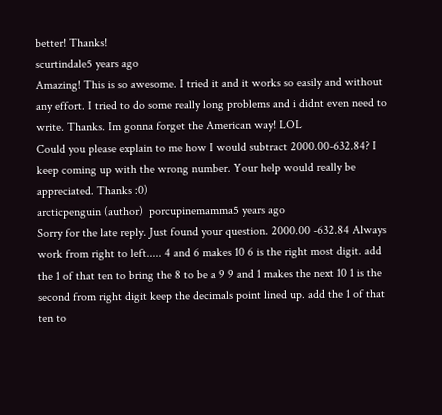better! Thanks!
scurtindale5 years ago
Amazing! This is so awesome. I tried it and it works so easily and without any effort. I tried to do some really long problems and i didnt even need to write. Thanks. Im gonna forget the American way! LOL
Could you please explain to me how I would subtract 2000.00-632.84? I keep coming up with the wrong number. Your help would really be appreciated. Thanks :0)
arcticpenguin (author)  porcupinemamma5 years ago
Sorry for the late reply. Just found your question. 2000.00 -632.84 Always work from right to left..... 4 and 6 makes 10 6 is the right most digit. add the 1 of that ten to bring the 8 to be a 9 9 and 1 makes the next 10 1 is the second from right digit keep the decimals point lined up. add the 1 of that ten to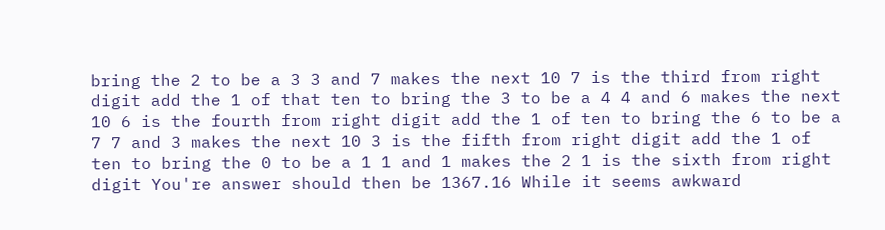bring the 2 to be a 3 3 and 7 makes the next 10 7 is the third from right digit add the 1 of that ten to bring the 3 to be a 4 4 and 6 makes the next 10 6 is the fourth from right digit add the 1 of ten to bring the 6 to be a 7 7 and 3 makes the next 10 3 is the fifth from right digit add the 1 of ten to bring the 0 to be a 1 1 and 1 makes the 2 1 is the sixth from right digit You're answer should then be 1367.16 While it seems awkward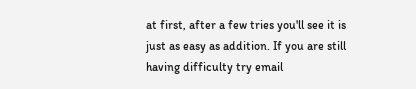at first, after a few tries you'll see it is just as easy as addition. If you are still having difficulty try email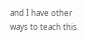and I have other ways to teach this.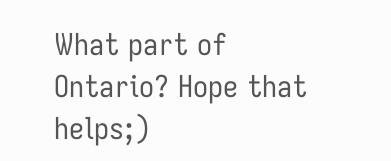What part of Ontario? Hope that helps;)